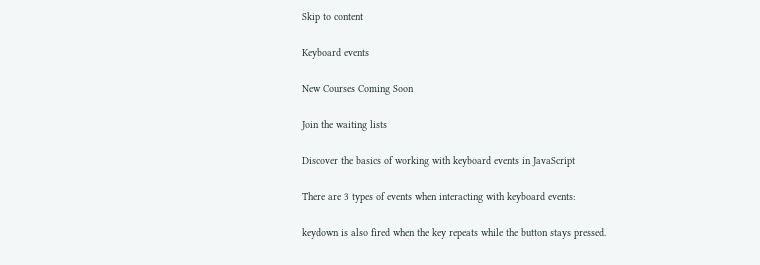Skip to content

Keyboard events

New Courses Coming Soon

Join the waiting lists

Discover the basics of working with keyboard events in JavaScript

There are 3 types of events when interacting with keyboard events:

keydown is also fired when the key repeats while the button stays pressed.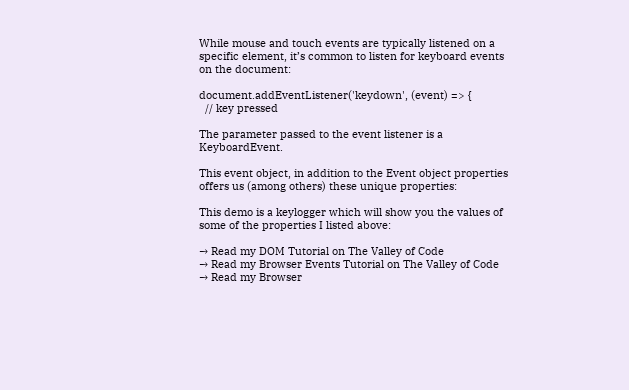While mouse and touch events are typically listened on a specific element, it’s common to listen for keyboard events on the document:

document.addEventListener('keydown', (event) => {
  // key pressed

The parameter passed to the event listener is a KeyboardEvent.

This event object, in addition to the Event object properties offers us (among others) these unique properties:

This demo is a keylogger which will show you the values of some of the properties I listed above:

→ Read my DOM Tutorial on The Valley of Code
→ Read my Browser Events Tutorial on The Valley of Code
→ Read my Browser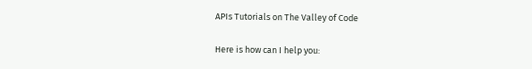APIs Tutorials on The Valley of Code

Here is how can I help you: